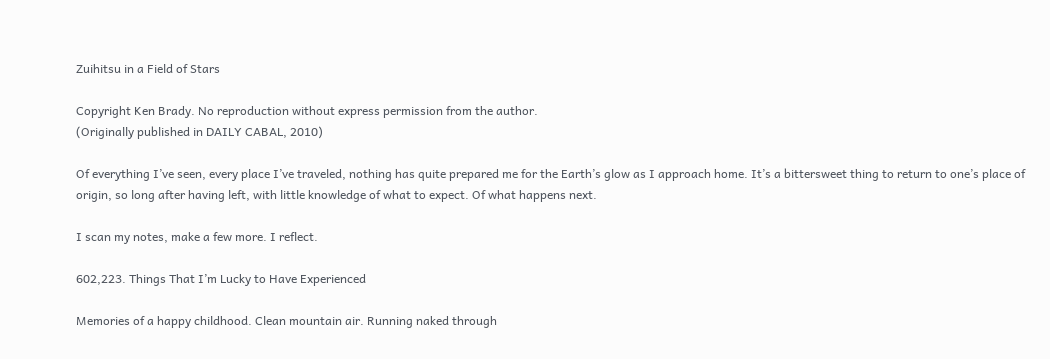Zuihitsu in a Field of Stars

Copyright Ken Brady. No reproduction without express permission from the author.
(Originally published in DAILY CABAL, 2010)

Of everything I’ve seen, every place I’ve traveled, nothing has quite prepared me for the Earth’s glow as I approach home. It’s a bittersweet thing to return to one’s place of origin, so long after having left, with little knowledge of what to expect. Of what happens next.

I scan my notes, make a few more. I reflect.

602,223. Things That I’m Lucky to Have Experienced

Memories of a happy childhood. Clean mountain air. Running naked through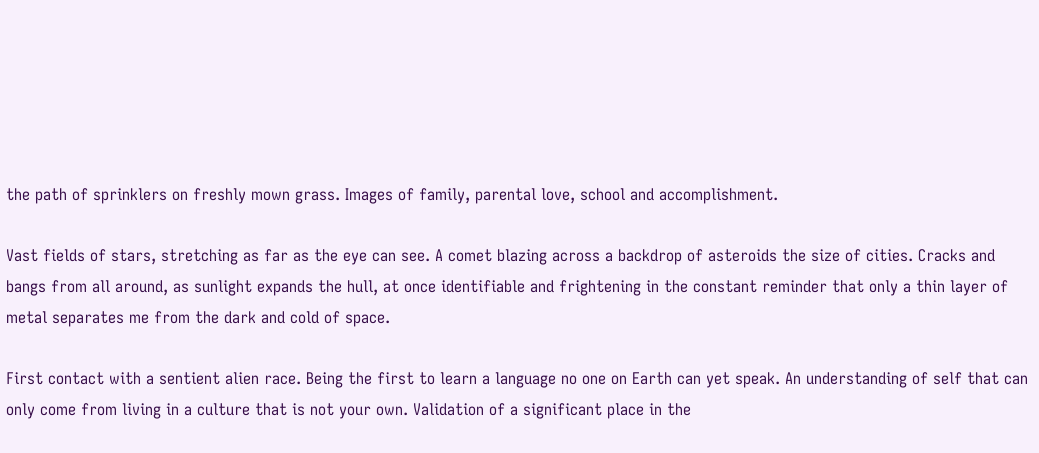the path of sprinklers on freshly mown grass. Images of family, parental love, school and accomplishment.

Vast fields of stars, stretching as far as the eye can see. A comet blazing across a backdrop of asteroids the size of cities. Cracks and bangs from all around, as sunlight expands the hull, at once identifiable and frightening in the constant reminder that only a thin layer of metal separates me from the dark and cold of space.

First contact with a sentient alien race. Being the first to learn a language no one on Earth can yet speak. An understanding of self that can only come from living in a culture that is not your own. Validation of a significant place in the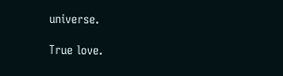universe.

True love.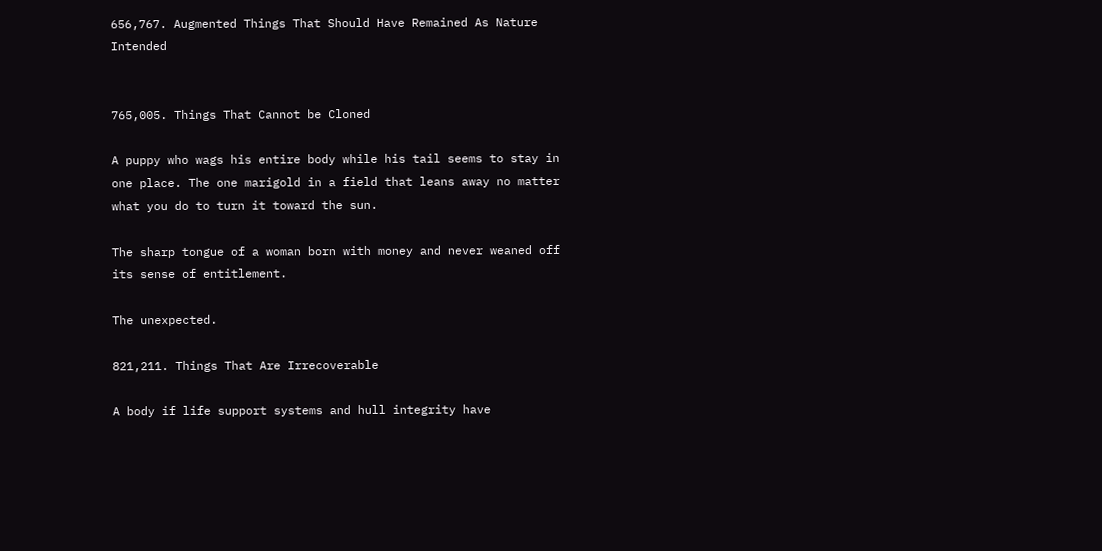656,767. Augmented Things That Should Have Remained As Nature Intended


765,005. Things That Cannot be Cloned

A puppy who wags his entire body while his tail seems to stay in one place. The one marigold in a field that leans away no matter what you do to turn it toward the sun.

The sharp tongue of a woman born with money and never weaned off its sense of entitlement.

The unexpected.

821,211. Things That Are Irrecoverable

A body if life support systems and hull integrity have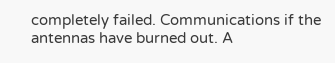completely failed. Communications if the antennas have burned out. A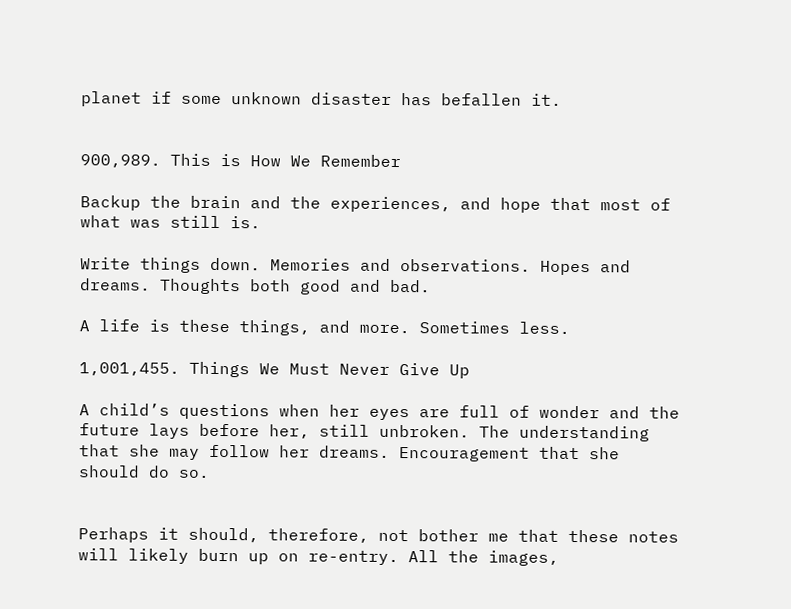planet if some unknown disaster has befallen it.


900,989. This is How We Remember

Backup the brain and the experiences, and hope that most of what was still is.

Write things down. Memories and observations. Hopes and dreams. Thoughts both good and bad.

A life is these things, and more. Sometimes less.

1,001,455. Things We Must Never Give Up

A child’s questions when her eyes are full of wonder and the future lays before her, still unbroken. The understanding that she may follow her dreams. Encouragement that she should do so.


Perhaps it should, therefore, not bother me that these notes will likely burn up on re-entry. All the images,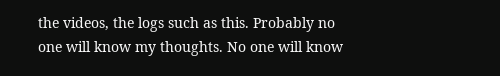the videos, the logs such as this. Probably no one will know my thoughts. No one will know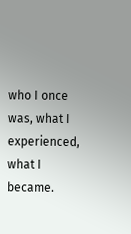who I once was, what I experienced, what I became.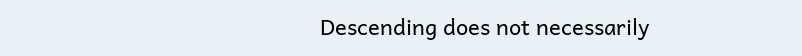Descending does not necessarily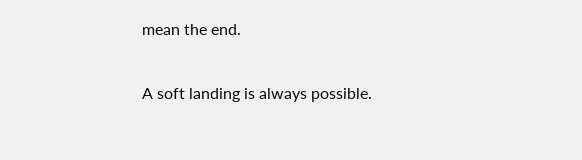mean the end.

A soft landing is always possible.